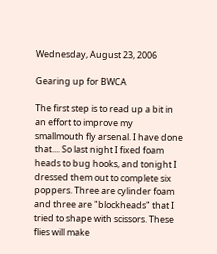Wednesday, August 23, 2006

Gearing up for BWCA

The first step is to read up a bit in an effort to improve my smallmouth fly arsenal. I have done that.... So last night I fixed foam heads to bug hooks, and tonight I dressed them out to complete six poppers. Three are cylinder foam and three are "blockheads" that I tried to shape with scissors. These flies will make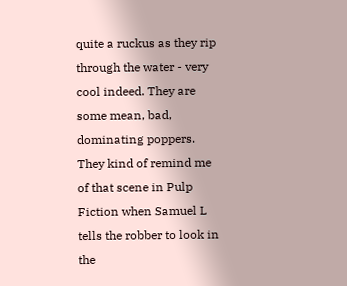quite a ruckus as they rip through the water - very cool indeed. They are some mean, bad, dominating poppers. They kind of remind me of that scene in Pulp Fiction when Samuel L tells the robber to look in the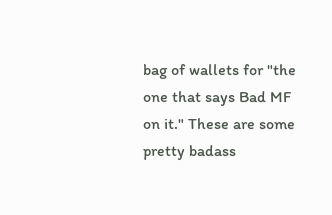bag of wallets for "the one that says Bad MF on it." These are some pretty badass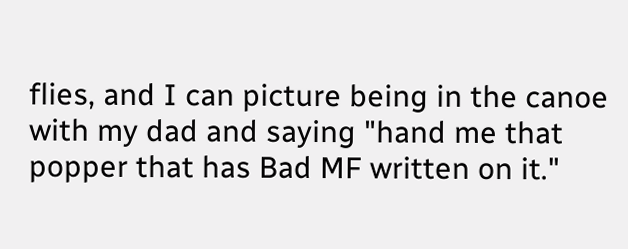flies, and I can picture being in the canoe with my dad and saying "hand me that popper that has Bad MF written on it."